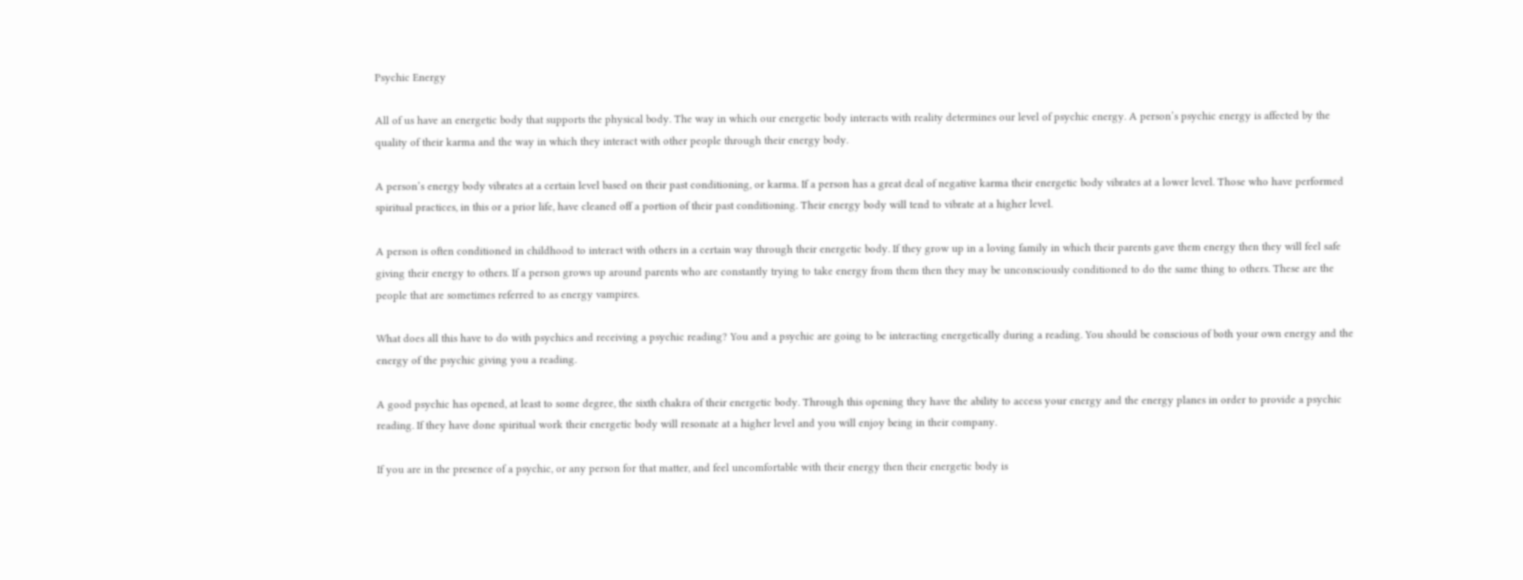Psychic Energy

All of us have an energetic body that supports the physical body. The way in which our energetic body interacts with reality determines our level of psychic energy. A person’s psychic energy is affected by the quality of their karma and the way in which they interact with other people through their energy body.

A person’s energy body vibrates at a certain level based on their past conditioning, or karma. If a person has a great deal of negative karma their energetic body vibrates at a lower level. Those who have performed spiritual practices, in this or a prior life, have cleaned off a portion of their past conditioning. Their energy body will tend to vibrate at a higher level.

A person is often conditioned in childhood to interact with others in a certain way through their energetic body. If they grow up in a loving family in which their parents gave them energy then they will feel safe giving their energy to others. If a person grows up around parents who are constantly trying to take energy from them then they may be unconsciously conditioned to do the same thing to others. These are the people that are sometimes referred to as energy vampires.

What does all this have to do with psychics and receiving a psychic reading? You and a psychic are going to be interacting energetically during a reading. You should be conscious of both your own energy and the energy of the psychic giving you a reading.

A good psychic has opened, at least to some degree, the sixth chakra of their energetic body. Through this opening they have the ability to access your energy and the energy planes in order to provide a psychic reading. If they have done spiritual work their energetic body will resonate at a higher level and you will enjoy being in their company.

If you are in the presence of a psychic, or any person for that matter, and feel uncomfortable with their energy then their energetic body is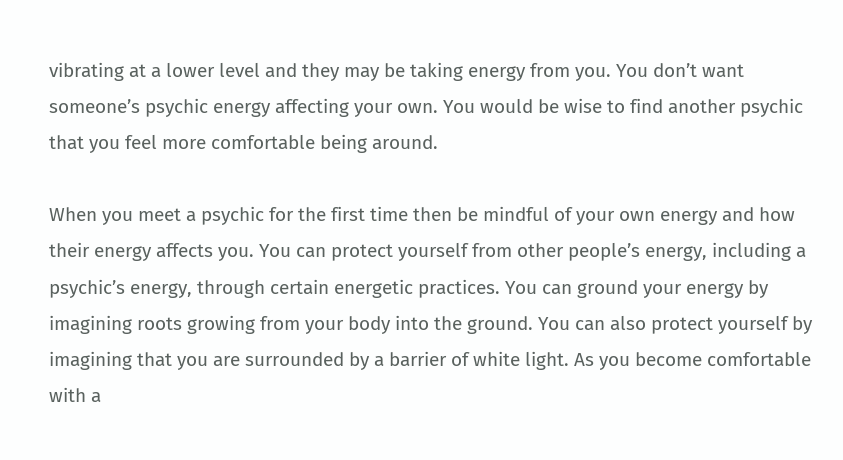vibrating at a lower level and they may be taking energy from you. You don’t want someone’s psychic energy affecting your own. You would be wise to find another psychic that you feel more comfortable being around.

When you meet a psychic for the first time then be mindful of your own energy and how their energy affects you. You can protect yourself from other people’s energy, including a psychic’s energy, through certain energetic practices. You can ground your energy by imagining roots growing from your body into the ground. You can also protect yourself by imagining that you are surrounded by a barrier of white light. As you become comfortable with a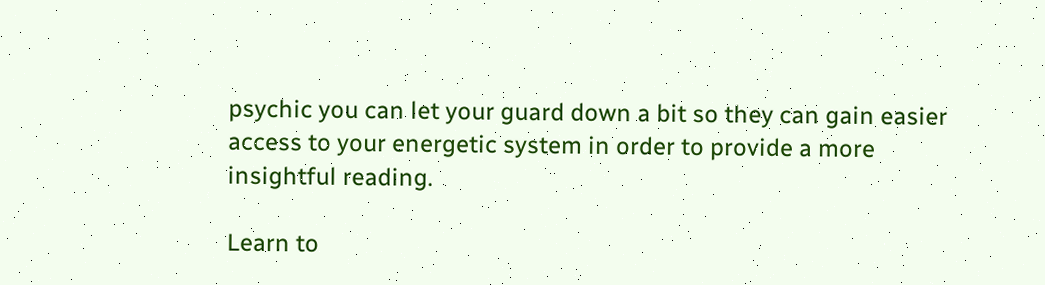psychic you can let your guard down a bit so they can gain easier access to your energetic system in order to provide a more insightful reading.

Learn to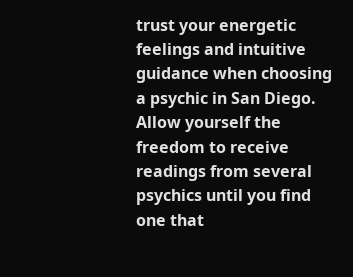trust your energetic feelings and intuitive guidance when choosing a psychic in San Diego. Allow yourself the freedom to receive readings from several psychics until you find one that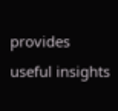provides useful insights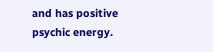and has positive psychic energy.